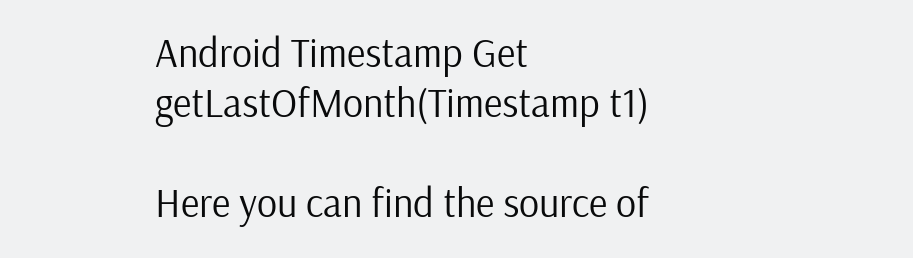Android Timestamp Get getLastOfMonth(Timestamp t1)

Here you can find the source of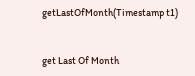getLastOfMonth(Timestamp t1)


get Last Of Month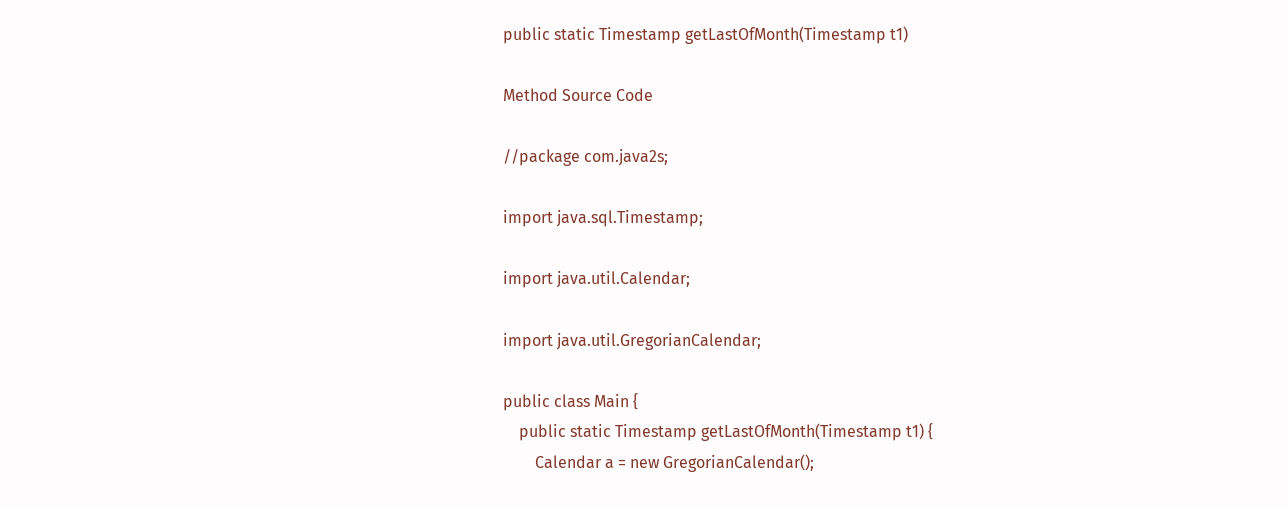public static Timestamp getLastOfMonth(Timestamp t1)

Method Source Code

//package com.java2s;

import java.sql.Timestamp;

import java.util.Calendar;

import java.util.GregorianCalendar;

public class Main {
    public static Timestamp getLastOfMonth(Timestamp t1) {
        Calendar a = new GregorianCalendar();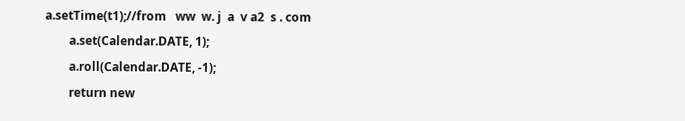a.setTime(t1);//from   ww  w. j  a  v a2  s . com
        a.set(Calendar.DATE, 1);
        a.roll(Calendar.DATE, -1);
        return new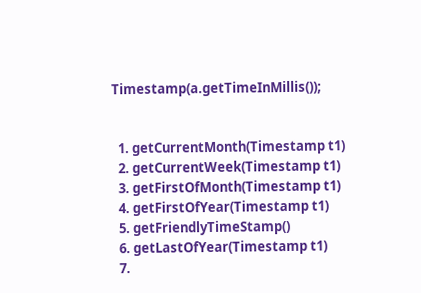Timestamp(a.getTimeInMillis());


  1. getCurrentMonth(Timestamp t1)
  2. getCurrentWeek(Timestamp t1)
  3. getFirstOfMonth(Timestamp t1)
  4. getFirstOfYear(Timestamp t1)
  5. getFriendlyTimeStamp()
  6. getLastOfYear(Timestamp t1)
  7.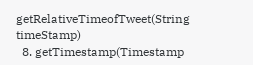getRelativeTimeofTweet(String timeStamp)
  8. getTimestamp(Timestamp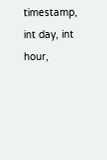timestamp, int day, int hour,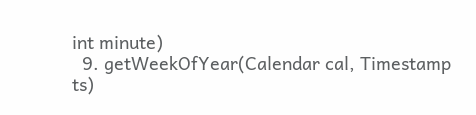int minute)
  9. getWeekOfYear(Calendar cal, Timestamp ts)